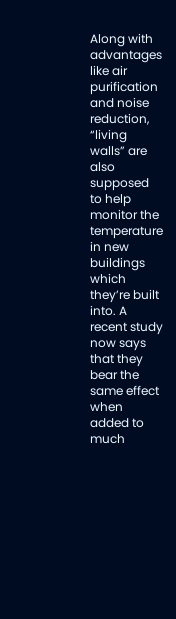Along with advantages like air purification and noise reduction, “living walls” are also supposed to help monitor the temperature in new buildings which they’re built into. A recent study now says that they bear the same effect when added to much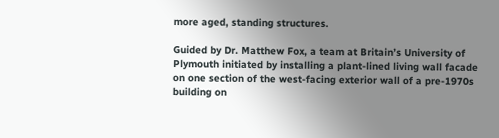more aged, standing structures.

Guided by Dr. Matthew Fox, a team at Britain’s University of Plymouth initiated by installing a plant-lined living wall facade on one section of the west-facing exterior wall of a pre-1970s building on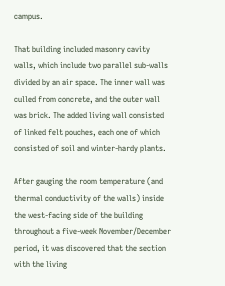campus.

That building included masonry cavity walls, which include two parallel sub-walls divided by an air space. The inner wall was culled from concrete, and the outer wall was brick. The added living wall consisted of linked felt pouches, each one of which consisted of soil and winter-hardy plants.

After gauging the room temperature (and thermal conductivity of the walls) inside the west-facing side of the building throughout a five-week November/December period, it was discovered that the section with the living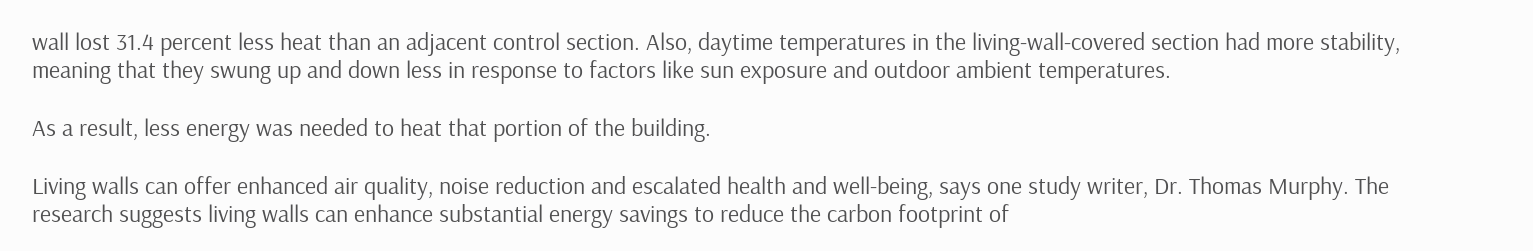wall lost 31.4 percent less heat than an adjacent control section. Also, daytime temperatures in the living-wall-covered section had more stability, meaning that they swung up and down less in response to factors like sun exposure and outdoor ambient temperatures.

As a result, less energy was needed to heat that portion of the building.

Living walls can offer enhanced air quality, noise reduction and escalated health and well-being, says one study writer, Dr. Thomas Murphy. The research suggests living walls can enhance substantial energy savings to reduce the carbon footprint of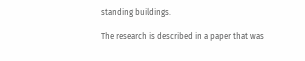standing buildings.

The research is described in a paper that was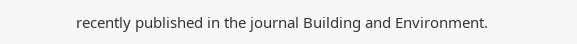recently published in the journal Building and Environment.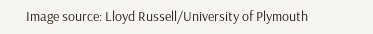Image source: Lloyd Russell/University of Plymouth